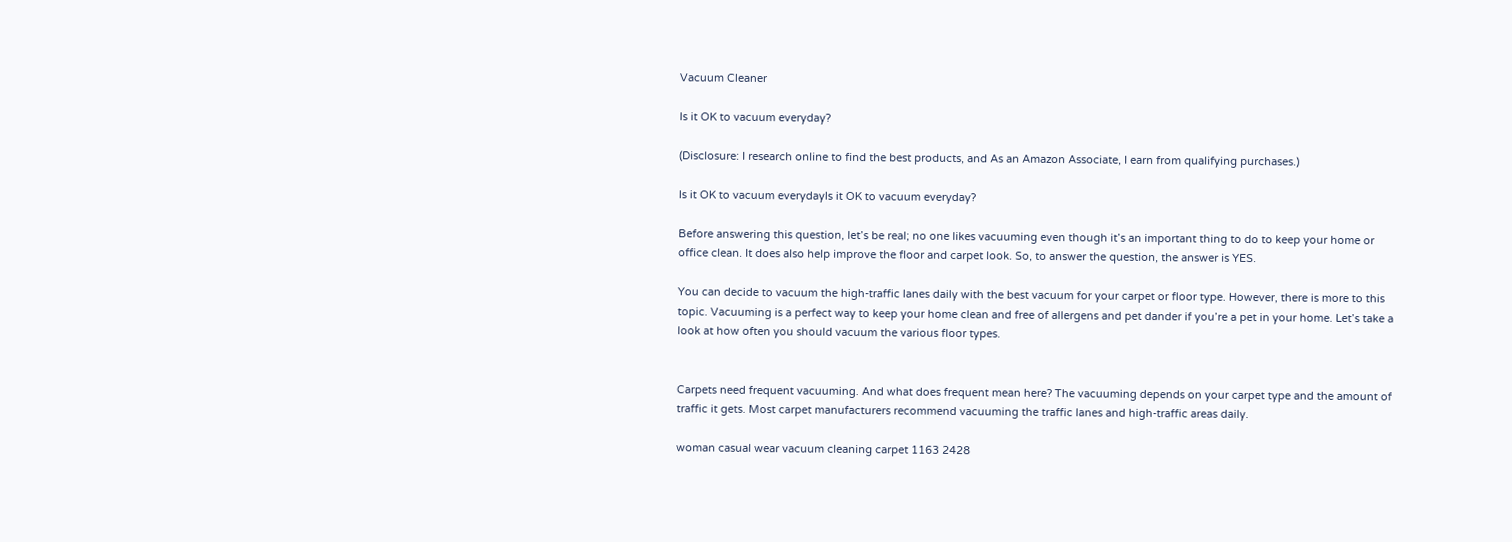Vacuum Cleaner

Is it OK to vacuum everyday?

(Disclosure: I research online to find the best products, and As an Amazon Associate, I earn from qualifying purchases.)

Is it OK to vacuum everydayIs it OK to vacuum everyday?

Before answering this question, let’s be real; no one likes vacuuming even though it’s an important thing to do to keep your home or office clean. It does also help improve the floor and carpet look. So, to answer the question, the answer is YES.

You can decide to vacuum the high-traffic lanes daily with the best vacuum for your carpet or floor type. However, there is more to this topic. Vacuuming is a perfect way to keep your home clean and free of allergens and pet dander if you’re a pet in your home. Let’s take a look at how often you should vacuum the various floor types.


Carpets need frequent vacuuming. And what does frequent mean here? The vacuuming depends on your carpet type and the amount of traffic it gets. Most carpet manufacturers recommend vacuuming the traffic lanes and high-traffic areas daily.

woman casual wear vacuum cleaning carpet 1163 2428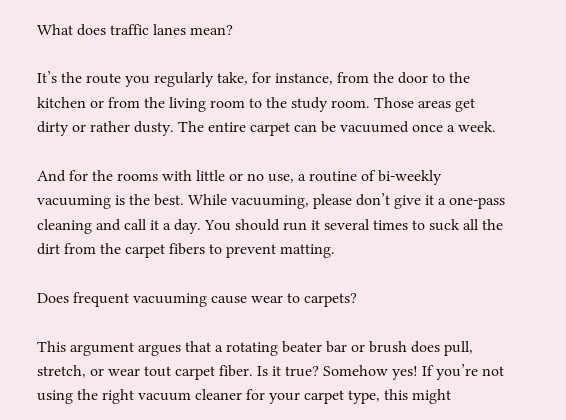What does traffic lanes mean?

It’s the route you regularly take, for instance, from the door to the kitchen or from the living room to the study room. Those areas get dirty or rather dusty. The entire carpet can be vacuumed once a week.

And for the rooms with little or no use, a routine of bi-weekly vacuuming is the best. While vacuuming, please don’t give it a one-pass cleaning and call it a day. You should run it several times to suck all the dirt from the carpet fibers to prevent matting.

Does frequent vacuuming cause wear to carpets?

This argument argues that a rotating beater bar or brush does pull, stretch, or wear tout carpet fiber. Is it true? Somehow yes! If you’re not using the right vacuum cleaner for your carpet type, this might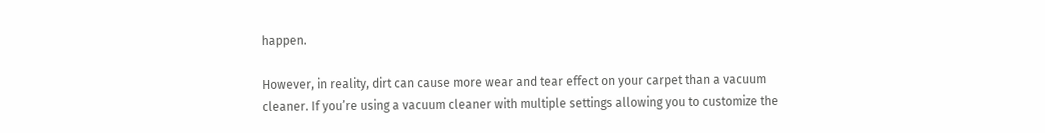happen.

However, in reality, dirt can cause more wear and tear effect on your carpet than a vacuum cleaner. If you’re using a vacuum cleaner with multiple settings allowing you to customize the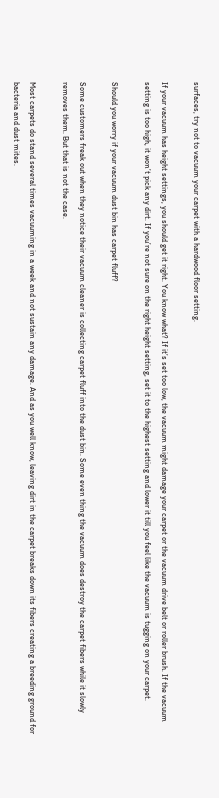surfaces, try not to vacuum your carpet with a hardwood floor setting.

If your vacuum has height settings, you should get it right. You know what? If it’s set too low, the vacuum might damage your carpet or the vacuum drive belt or roller brush. If the vacuum setting is too high, it won’t pick any dirt. If you’re not sure on the right height setting, set it to the highest setting and lower it till you feel like the vacuum is tugging on your carpet.

Should you worry if your vacuum dust bin has carpet fluff?

Some customers freak out when they notice their vacuum cleaner is collecting carpet fluff into the dust bin. Some even thing the vacuum does destroy the carpet fibers while it slowly removes them. But that is not the case.

Most carpets do stand several times vacuuming in a week and not sustain any damage. And as you well know, leaving dirt in the carpet breaks down its fibers creating a breeding ground for bacteria and dust mites.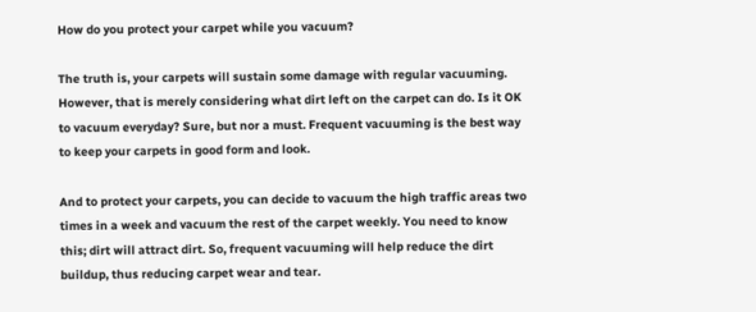How do you protect your carpet while you vacuum?

The truth is, your carpets will sustain some damage with regular vacuuming. However, that is merely considering what dirt left on the carpet can do. Is it OK to vacuum everyday? Sure, but nor a must. Frequent vacuuming is the best way to keep your carpets in good form and look.

And to protect your carpets, you can decide to vacuum the high traffic areas two times in a week and vacuum the rest of the carpet weekly. You need to know this; dirt will attract dirt. So, frequent vacuuming will help reduce the dirt buildup, thus reducing carpet wear and tear.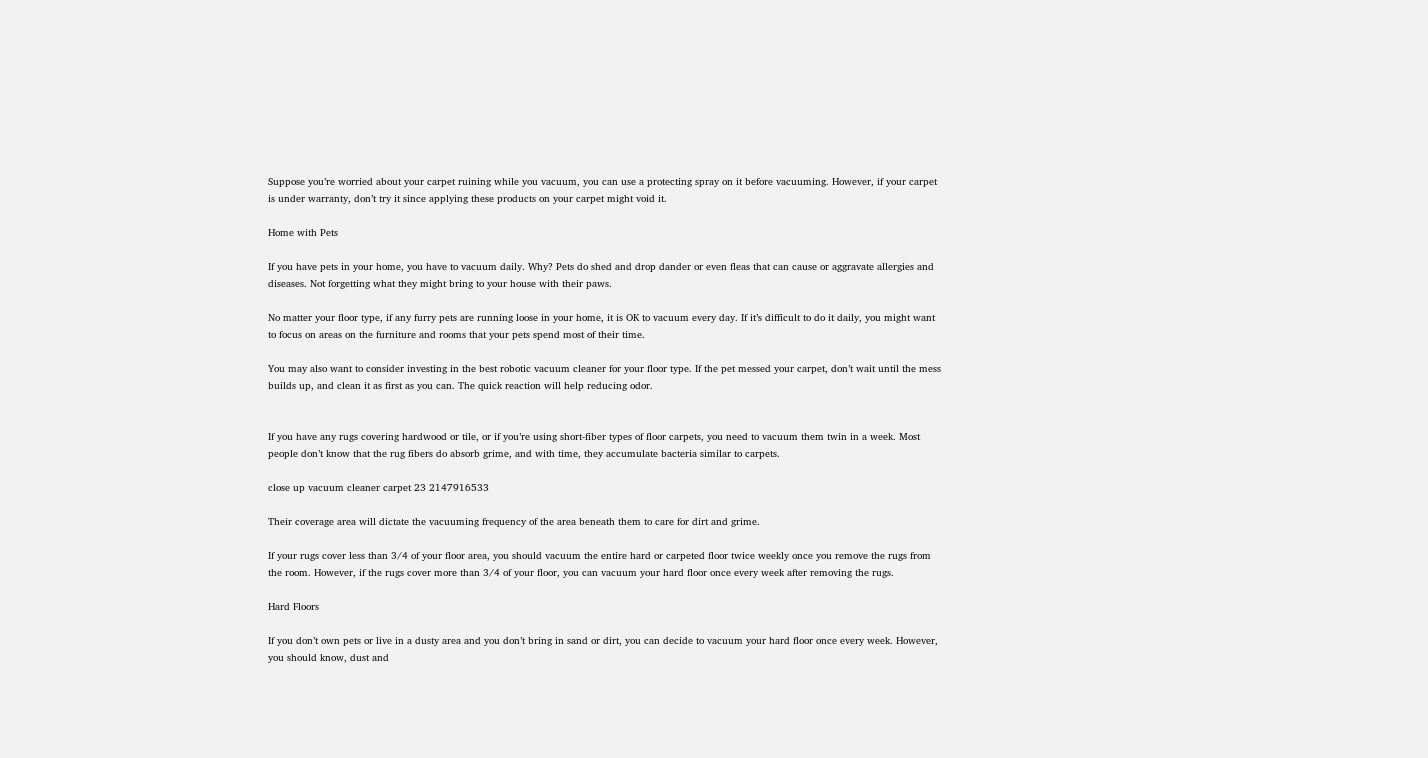Suppose you’re worried about your carpet ruining while you vacuum, you can use a protecting spray on it before vacuuming. However, if your carpet is under warranty, don’t try it since applying these products on your carpet might void it.

Home with Pets

If you have pets in your home, you have to vacuum daily. Why? Pets do shed and drop dander or even fleas that can cause or aggravate allergies and diseases. Not forgetting what they might bring to your house with their paws.

No matter your floor type, if any furry pets are running loose in your home, it is OK to vacuum every day. If it’s difficult to do it daily, you might want to focus on areas on the furniture and rooms that your pets spend most of their time.

You may also want to consider investing in the best robotic vacuum cleaner for your floor type. If the pet messed your carpet, don’t wait until the mess builds up, and clean it as first as you can. The quick reaction will help reducing odor.


If you have any rugs covering hardwood or tile, or if you’re using short-fiber types of floor carpets, you need to vacuum them twin in a week. Most people don’t know that the rug fibers do absorb grime, and with time, they accumulate bacteria similar to carpets.

close up vacuum cleaner carpet 23 2147916533

Their coverage area will dictate the vacuuming frequency of the area beneath them to care for dirt and grime.

If your rugs cover less than 3/4 of your floor area, you should vacuum the entire hard or carpeted floor twice weekly once you remove the rugs from the room. However, if the rugs cover more than 3/4 of your floor, you can vacuum your hard floor once every week after removing the rugs.

Hard Floors

If you don’t own pets or live in a dusty area and you don’t bring in sand or dirt, you can decide to vacuum your hard floor once every week. However, you should know, dust and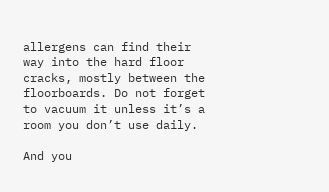allergens can find their way into the hard floor cracks, mostly between the floorboards. Do not forget to vacuum it unless it’s a room you don’t use daily.

And you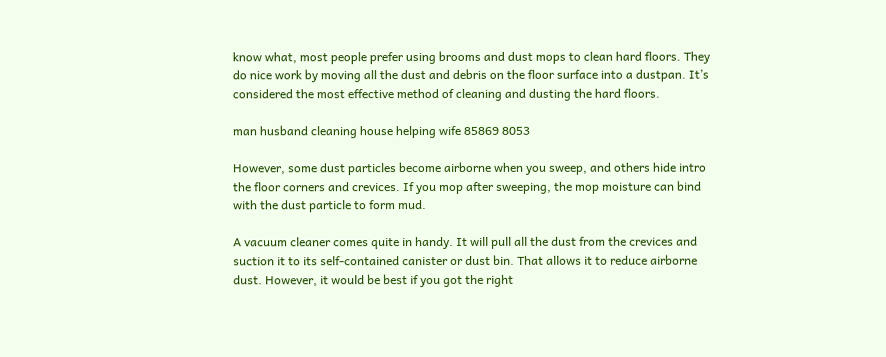know what, most people prefer using brooms and dust mops to clean hard floors. They do nice work by moving all the dust and debris on the floor surface into a dustpan. It’s considered the most effective method of cleaning and dusting the hard floors.

man husband cleaning house helping wife 85869 8053

However, some dust particles become airborne when you sweep, and others hide intro the floor corners and crevices. If you mop after sweeping, the mop moisture can bind with the dust particle to form mud.

A vacuum cleaner comes quite in handy. It will pull all the dust from the crevices and suction it to its self-contained canister or dust bin. That allows it to reduce airborne dust. However, it would be best if you got the right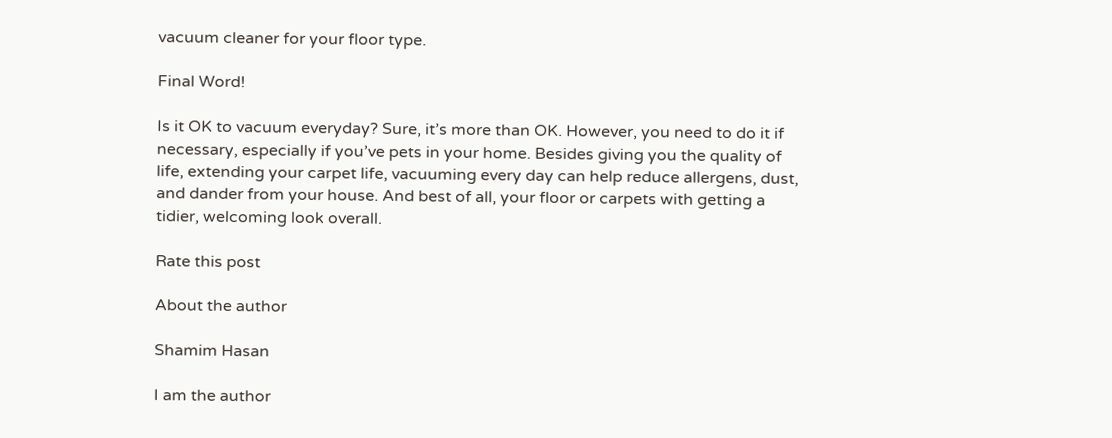vacuum cleaner for your floor type.

Final Word!

Is it OK to vacuum everyday? Sure, it’s more than OK. However, you need to do it if necessary, especially if you’ve pets in your home. Besides giving you the quality of life, extending your carpet life, vacuuming every day can help reduce allergens, dust, and dander from your house. And best of all, your floor or carpets with getting a tidier, welcoming look overall.

Rate this post

About the author

Shamim Hasan

I am the author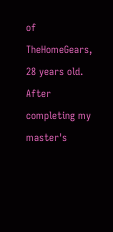of TheHomeGears, 28 years old. After completing my master's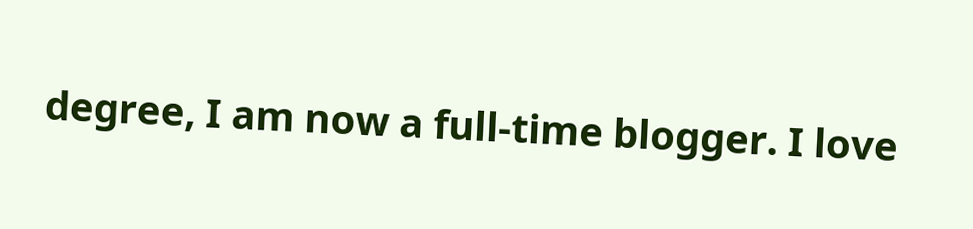degree, I am now a full-time blogger. I love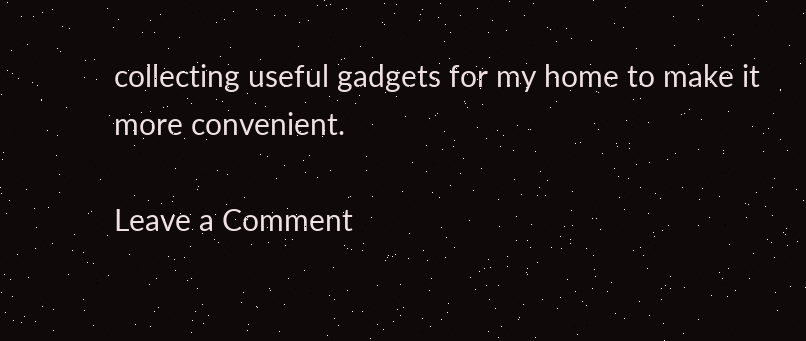collecting useful gadgets for my home to make it more convenient.

Leave a Comment